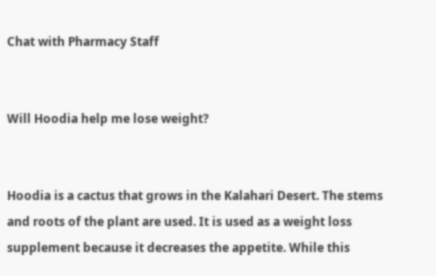Chat with Pharmacy Staff


Will Hoodia help me lose weight?


Hoodia is a cactus that grows in the Kalahari Desert. The stems and roots of the plant are used. It is used as a weight loss supplement because it decreases the appetite. While this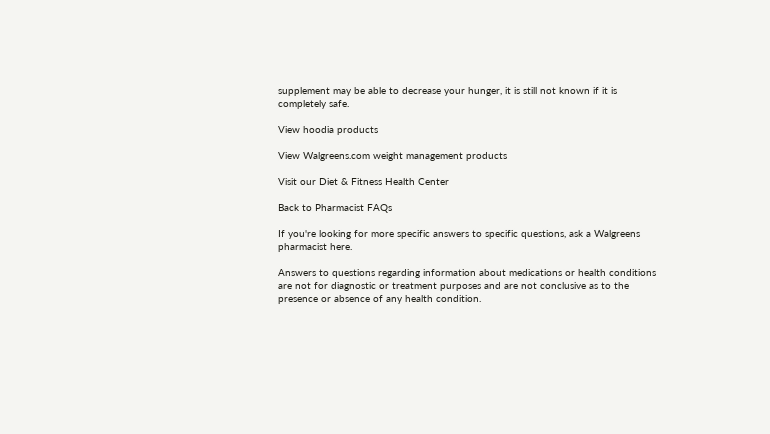supplement may be able to decrease your hunger, it is still not known if it is completely safe.

View hoodia products

View Walgreens.com weight management products

Visit our Diet & Fitness Health Center

Back to Pharmacist FAQs

If you're looking for more specific answers to specific questions, ask a Walgreens pharmacist here.

Answers to questions regarding information about medications or health conditions are not for diagnostic or treatment purposes and are not conclusive as to the presence or absence of any health condition.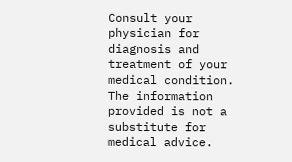Consult your physician for diagnosis and treatment of your medical condition. The information provided is not a substitute for medical advice.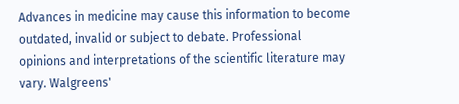Advances in medicine may cause this information to become outdated, invalid or subject to debate. Professional opinions and interpretations of the scientific literature may vary. Walgreens'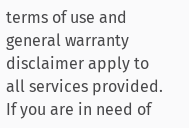terms of use and general warranty disclaimer apply to all services provided. If you are in need of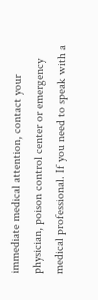immediate medical attention, contact your physician, poison control center or emergency medical professional. If you need to speak with a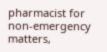pharmacist for non-emergency matters,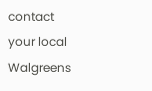contact your local Walgreens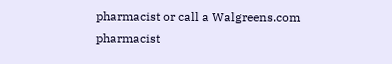pharmacist or call a Walgreens.com pharmacist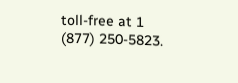toll-free at 1 (877) 250-5823.